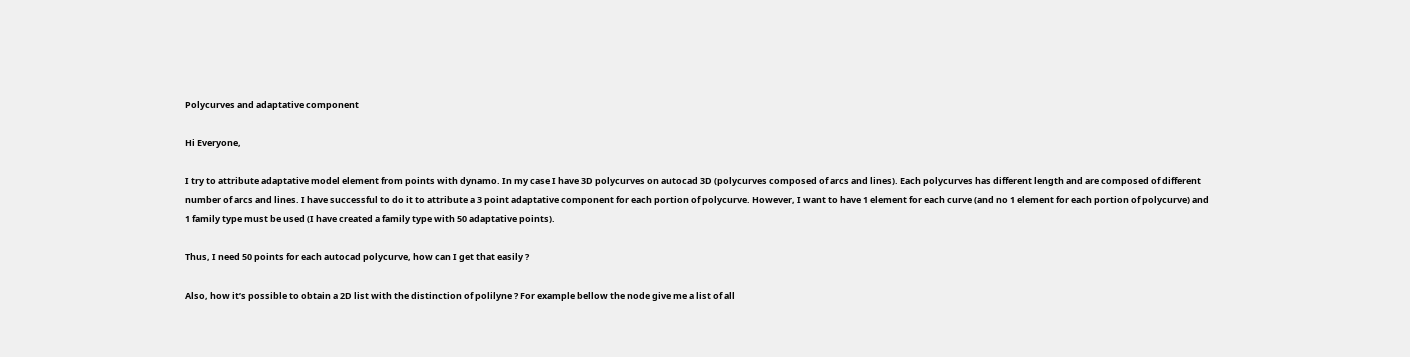Polycurves and adaptative component

Hi Everyone,

I try to attribute adaptative model element from points with dynamo. In my case I have 3D polycurves on autocad 3D (polycurves composed of arcs and lines). Each polycurves has different length and are composed of different number of arcs and lines. I have successful to do it to attribute a 3 point adaptative component for each portion of polycurve. However, I want to have 1 element for each curve (and no 1 element for each portion of polycurve) and 1 family type must be used (I have created a family type with 50 adaptative points).

Thus, I need 50 points for each autocad polycurve, how can I get that easily ?

Also, how it’s possible to obtain a 2D list with the distinction of polilyne ? For example bellow the node give me a list of all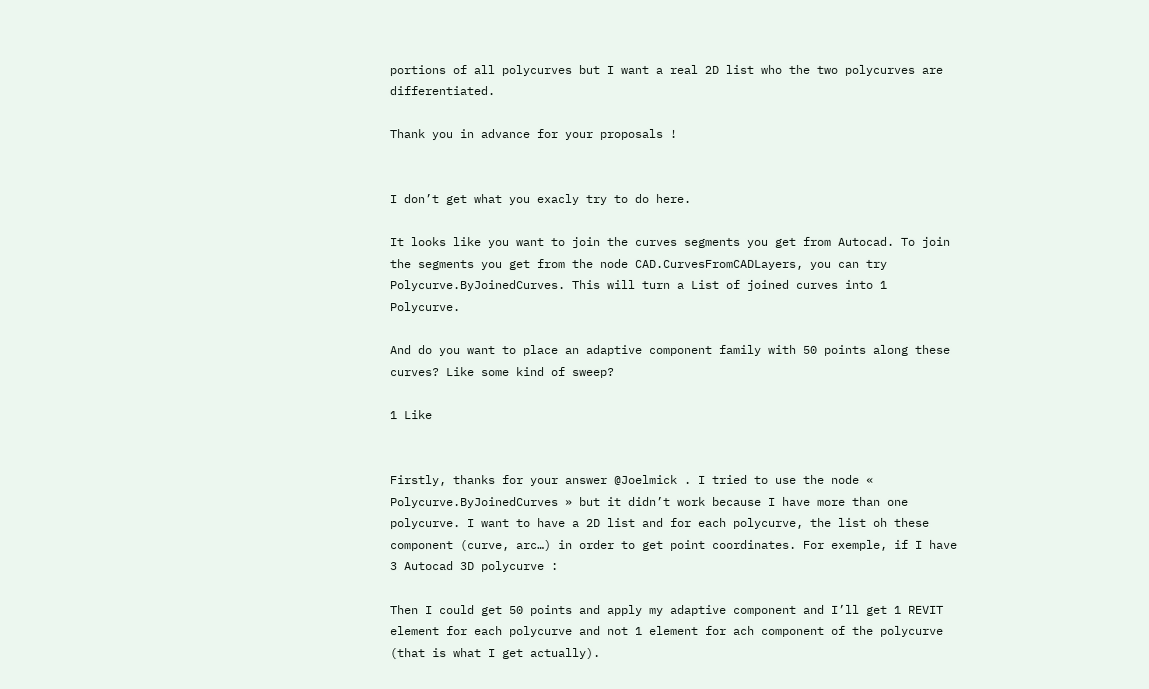portions of all polycurves but I want a real 2D list who the two polycurves are differentiated.

Thank you in advance for your proposals !


I don’t get what you exacly try to do here.

It looks like you want to join the curves segments you get from Autocad. To join the segments you get from the node CAD.CurvesFromCADLayers, you can try Polycurve.ByJoinedCurves. This will turn a List of joined curves into 1 Polycurve.

And do you want to place an adaptive component family with 50 points along these curves? Like some kind of sweep?

1 Like


Firstly, thanks for your answer @Joelmick . I tried to use the node « Polycurve.ByJoinedCurves » but it didn’t work because I have more than one polycurve. I want to have a 2D list and for each polycurve, the list oh these component (curve, arc…) in order to get point coordinates. For exemple, if I have 3 Autocad 3D polycurve :

Then I could get 50 points and apply my adaptive component and I’ll get 1 REVIT element for each polycurve and not 1 element for ach component of the polycurve (that is what I get actually).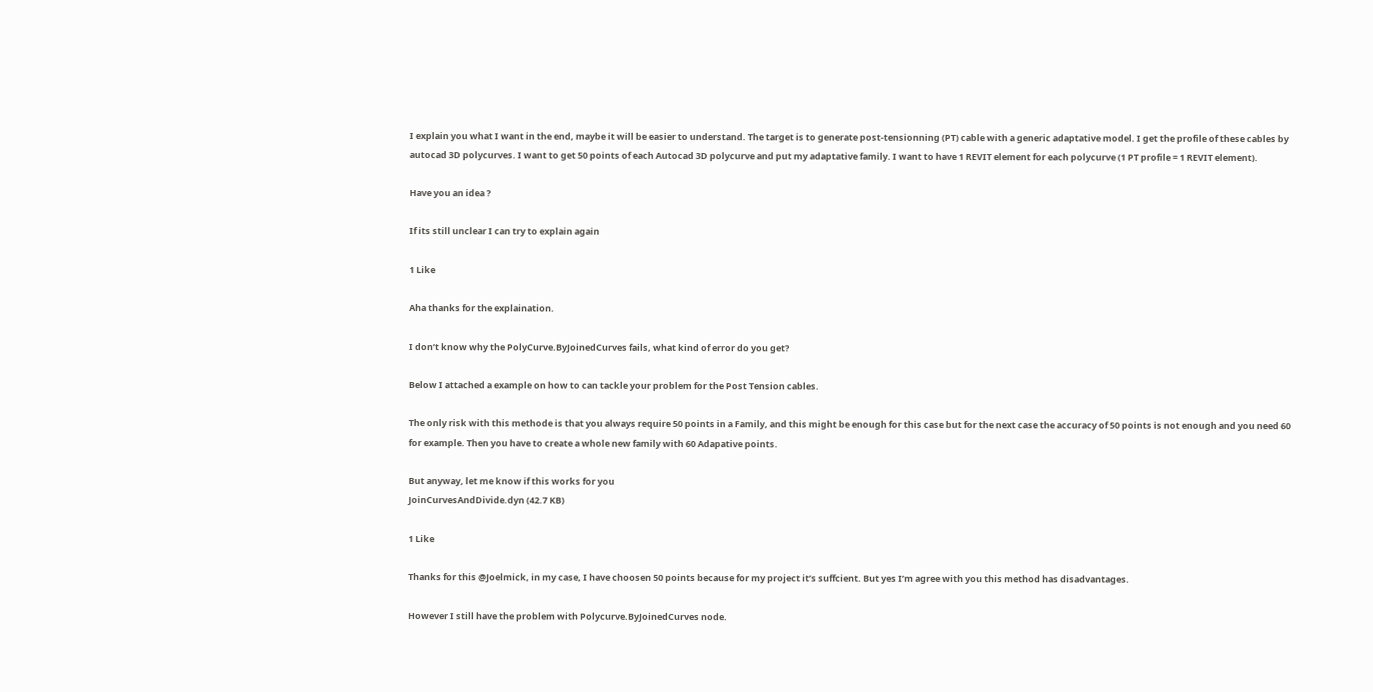I explain you what I want in the end, maybe it will be easier to understand. The target is to generate post-tensionning (PT) cable with a generic adaptative model. I get the profile of these cables by autocad 3D polycurves. I want to get 50 points of each Autocad 3D polycurve and put my adaptative family. I want to have 1 REVIT element for each polycurve (1 PT profile = 1 REVIT element).

Have you an idea ?

If its still unclear I can try to explain again

1 Like

Aha thanks for the explaination.

I don’t know why the PolyCurve.ByJoinedCurves fails, what kind of error do you get?

Below I attached a example on how to can tackle your problem for the Post Tension cables.

The only risk with this methode is that you always require 50 points in a Family, and this might be enough for this case but for the next case the accuracy of 50 points is not enough and you need 60 for example. Then you have to create a whole new family with 60 Adapative points.

But anyway, let me know if this works for you
JoinCurvesAndDivide.dyn (42.7 KB)

1 Like

Thanks for this @Joelmick, in my case, I have choosen 50 points because for my project it’s suffcient. But yes I’m agree with you this method has disadvantages.

However I still have the problem with Polycurve.ByJoinedCurves node.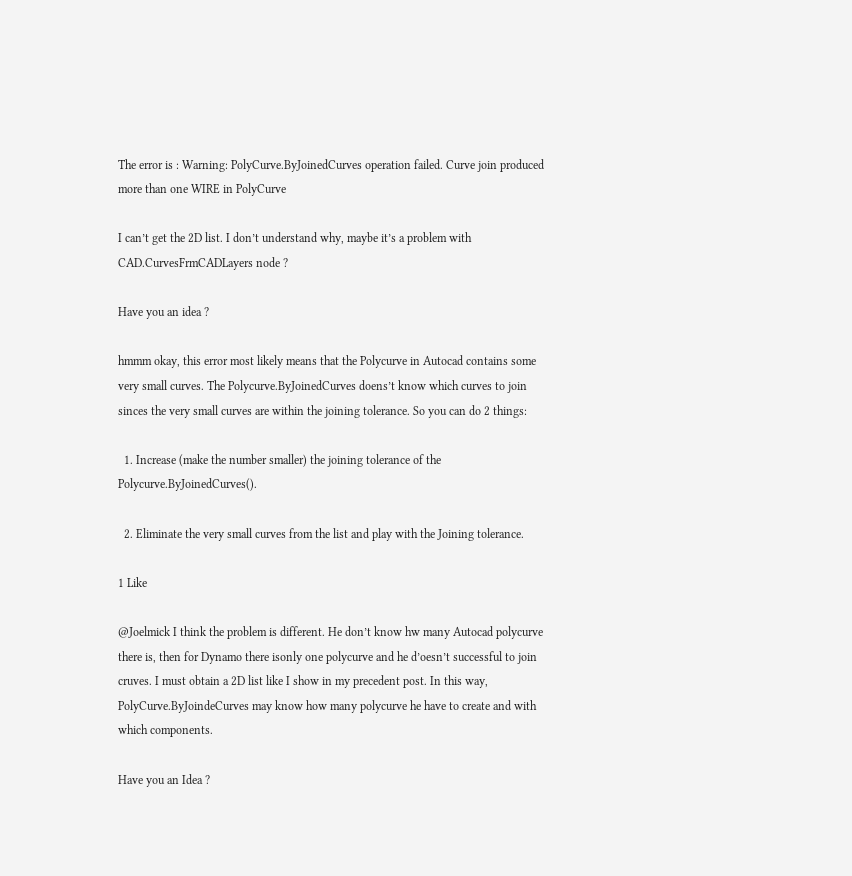The error is : Warning: PolyCurve.ByJoinedCurves operation failed. Curve join produced more than one WIRE in PolyCurve

I can’t get the 2D list. I don’t understand why, maybe it’s a problem with CAD.CurvesFrmCADLayers node ?

Have you an idea ?

hmmm okay, this error most likely means that the Polycurve in Autocad contains some very small curves. The Polycurve.ByJoinedCurves doens’t know which curves to join sinces the very small curves are within the joining tolerance. So you can do 2 things:

  1. Increase (make the number smaller) the joining tolerance of the Polycurve.ByJoinedCurves().

  2. Eliminate the very small curves from the list and play with the Joining tolerance.

1 Like

@Joelmick I think the problem is different. He don’t know hw many Autocad polycurve there is, then for Dynamo there isonly one polycurve and he d’oesn’t successful to join cruves. I must obtain a 2D list like I show in my precedent post. In this way, PolyCurve.ByJoindeCurves may know how many polycurve he have to create and with which components.

Have you an Idea ?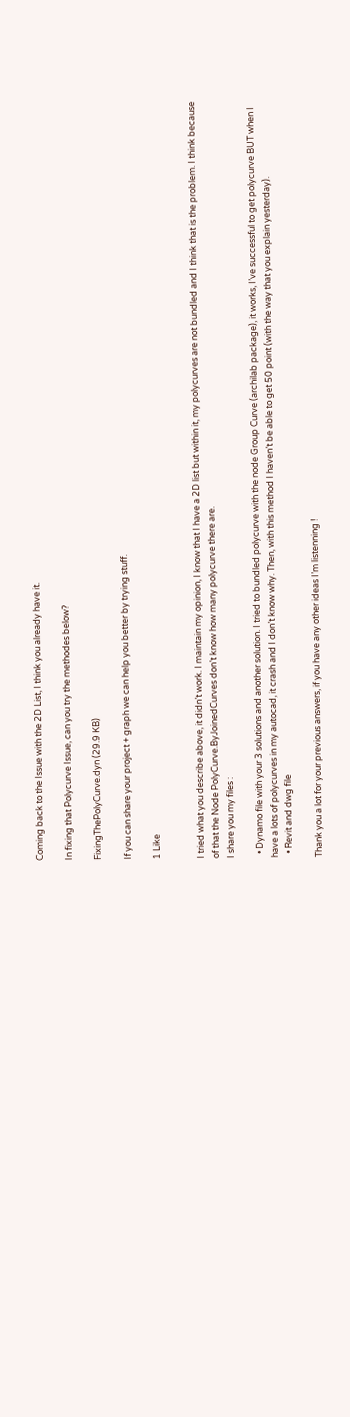Coming back to the Issue with the 2D List, I think you already have it.

In fixing that Polycurve Issue, can you try the methodes below?

FixingThePolyCurve.dyn (29.9 KB)

If you can share your project + graph we can help you better by trying stuff.

1 Like


I tried what you describe above, it didn’t work. I maintain my opinion, I know that I have a 2D list but within it, my polycurves are not bundled and I think that is the problem. I think because of that the Node PolyCurve.ByJoinedCurves don’t know how many polycurve there are.
I share you my files :

  • Dynamo file with your 3 solutions and another solution. I tried to bundled polycurve with the node Group Curve (archilab package), it works, I’ve successful to get polycurve BUT when I have a lots of polycurves in my autocad, it crash and I don’t know why. Then, with this method I haven’t be able to get 50 point (with the way that you explain yesterday).
  • Revit and dwg file

Thank you a lot for your previous answers, if you have any other ideas I’m listenning !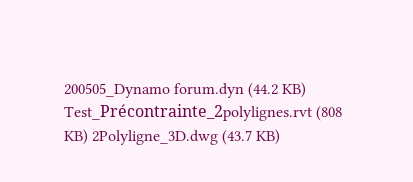200505_Dynamo forum.dyn (44.2 KB) Test_Précontrainte_2polylignes.rvt (808 KB) 2Polyligne_3D.dwg (43.7 KB)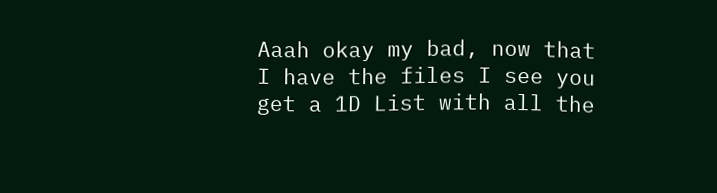Aaah okay my bad, now that I have the files I see you get a 1D List with all the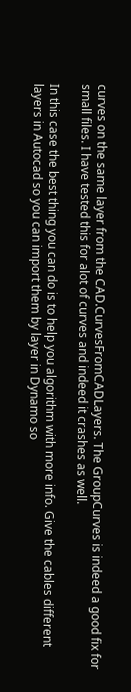curves on the same layer from the CAD.CurvesFromCADLayers. The GroupCurves is indeed a good fix for small files. I have tested this for alot of curves and indeed it crashes as well.

In this case the best thing you can do is to help you algorithm with more info. Give the cables different layers in Autocad so you can import them by layer in Dynamo so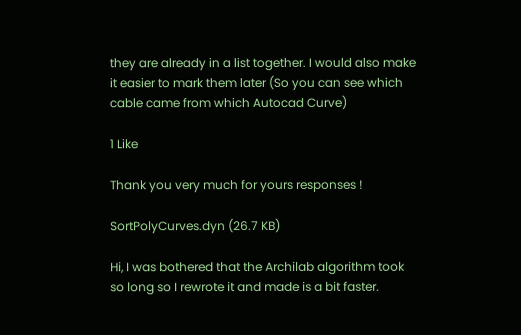they are already in a list together. I would also make it easier to mark them later (So you can see which cable came from which Autocad Curve)

1 Like

Thank you very much for yours responses !

SortPolyCurves.dyn (26.7 KB)

Hi, I was bothered that the Archilab algorithm took so long so I rewrote it and made is a bit faster.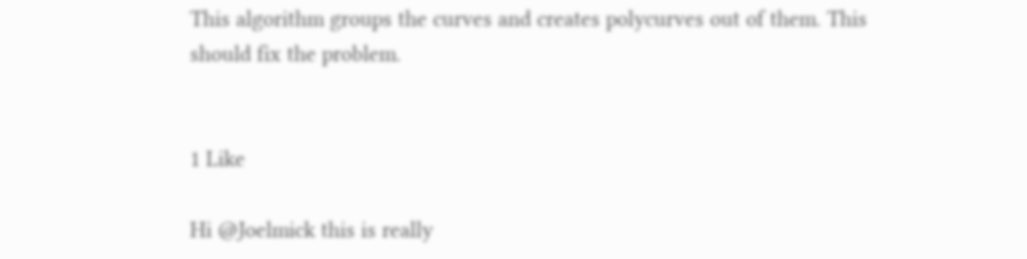This algorithm groups the curves and creates polycurves out of them. This should fix the problem.


1 Like

Hi @Joelmick this is really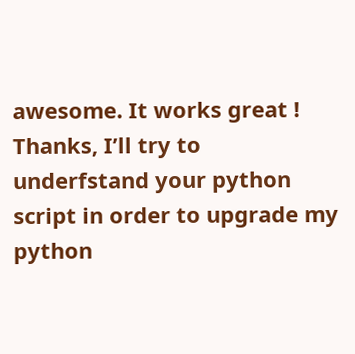awesome. It works great ! Thanks, I’ll try to underfstand your python script in order to upgrade my python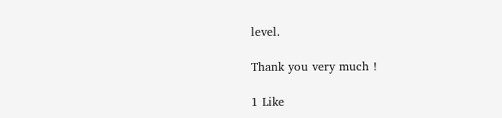level.

Thank you very much !

1 Like